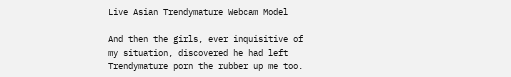Live Asian Trendymature Webcam Model

And then the girls, ever inquisitive of my situation, discovered he had left Trendymature porn the rubber up me too.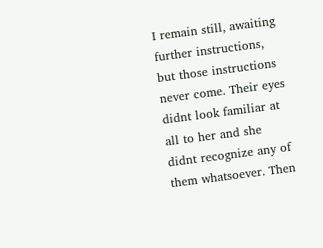I remain still, awaiting further instructions, but those instructions never come. Their eyes didnt look familiar at all to her and she didnt recognize any of them whatsoever. Then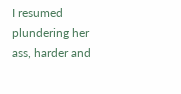I resumed plundering her ass, harder and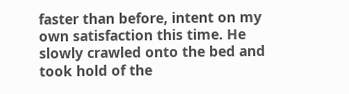faster than before, intent on my own satisfaction this time. He slowly crawled onto the bed and took hold of the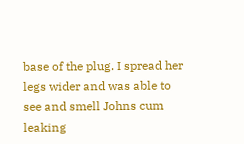base of the plug. I spread her legs wider and was able to see and smell Johns cum leaking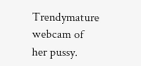Trendymature webcam of her pussy.